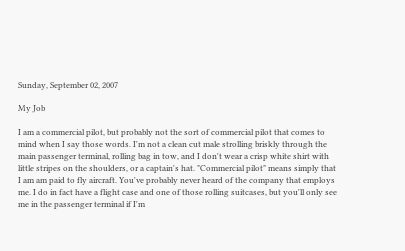Sunday, September 02, 2007

My Job

I am a commercial pilot, but probably not the sort of commercial pilot that comes to mind when I say those words. I'm not a clean cut male strolling briskly through the main passenger terminal, rolling bag in tow, and I don't wear a crisp white shirt with little stripes on the shoulders, or a captain's hat. "Commercial pilot" means simply that I am am paid to fly aircraft. You've probably never heard of the company that employs me. I do in fact have a flight case and one of those rolling suitcases, but you'll only see me in the passenger terminal if I'm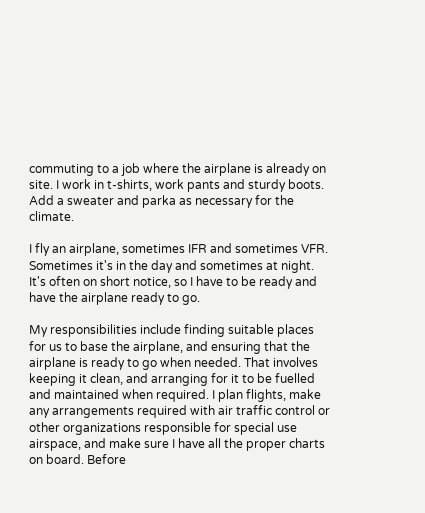commuting to a job where the airplane is already on site. I work in t-shirts, work pants and sturdy boots. Add a sweater and parka as necessary for the climate.

I fly an airplane, sometimes IFR and sometimes VFR. Sometimes it's in the day and sometimes at night. It's often on short notice, so I have to be ready and have the airplane ready to go.

My responsibilities include finding suitable places for us to base the airplane, and ensuring that the airplane is ready to go when needed. That involves keeping it clean, and arranging for it to be fuelled and maintained when required. I plan flights, make any arrangements required with air traffic control or other organizations responsible for special use airspace, and make sure I have all the proper charts on board. Before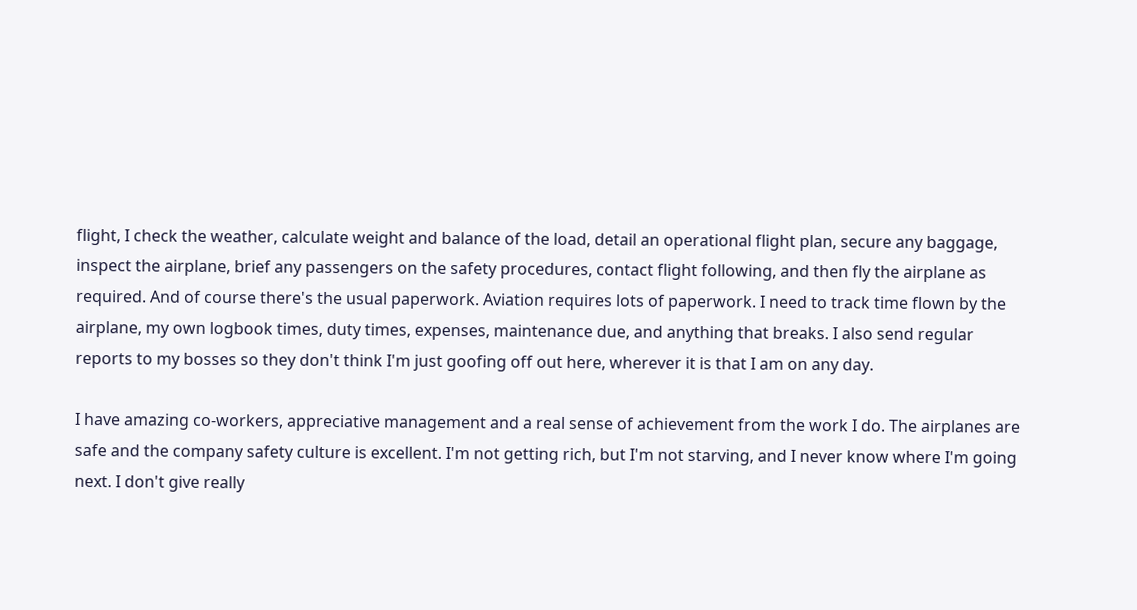flight, I check the weather, calculate weight and balance of the load, detail an operational flight plan, secure any baggage, inspect the airplane, brief any passengers on the safety procedures, contact flight following, and then fly the airplane as required. And of course there's the usual paperwork. Aviation requires lots of paperwork. I need to track time flown by the airplane, my own logbook times, duty times, expenses, maintenance due, and anything that breaks. I also send regular reports to my bosses so they don't think I'm just goofing off out here, wherever it is that I am on any day.

I have amazing co-workers, appreciative management and a real sense of achievement from the work I do. The airplanes are safe and the company safety culture is excellent. I'm not getting rich, but I'm not starving, and I never know where I'm going next. I don't give really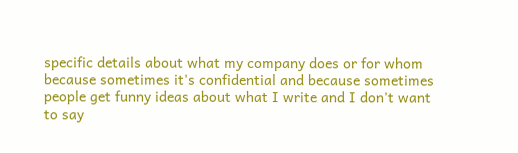specific details about what my company does or for whom because sometimes it's confidential and because sometimes people get funny ideas about what I write and I don't want to say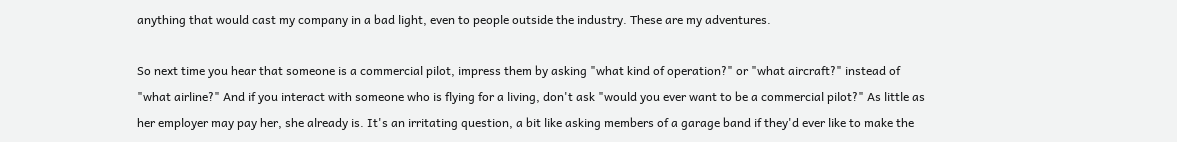anything that would cast my company in a bad light, even to people outside the industry. These are my adventures.

So next time you hear that someone is a commercial pilot, impress them by asking "what kind of operation?" or "what aircraft?" instead of "what airline?" And if you interact with someone who is flying for a living, don't ask "would you ever want to be a commercial pilot?" As little as her employer may pay her, she already is. It's an irritating question, a bit like asking members of a garage band if they'd ever like to make the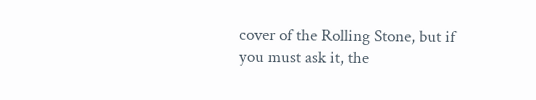cover of the Rolling Stone, but if you must ask it, the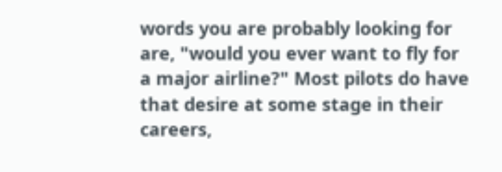words you are probably looking for are, "would you ever want to fly for a major airline?" Most pilots do have that desire at some stage in their careers,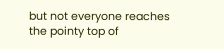but not everyone reaches the pointy top of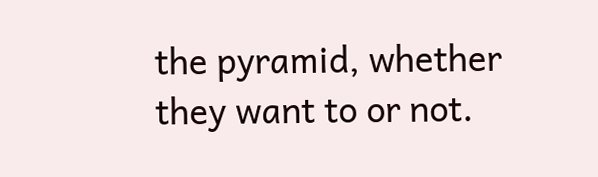the pyramid, whether they want to or not.